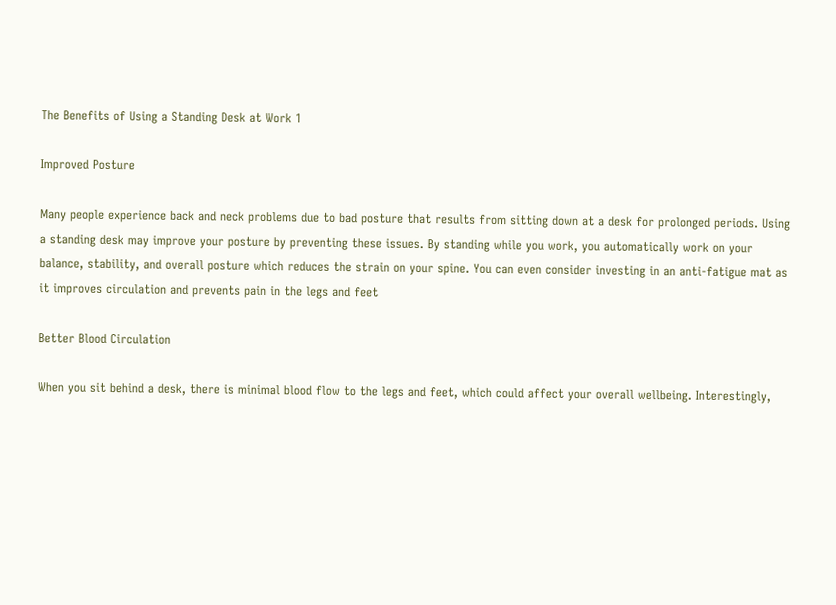The Benefits of Using a Standing Desk at Work 1

Improved Posture

Many people experience back and neck problems due to bad posture that results from sitting down at a desk for prolonged periods. Using a standing desk may improve your posture by preventing these issues. By standing while you work, you automatically work on your balance, stability, and overall posture which reduces the strain on your spine. You can even consider investing in an anti-fatigue mat as it improves circulation and prevents pain in the legs and feet

Better Blood Circulation

When you sit behind a desk, there is minimal blood flow to the legs and feet, which could affect your overall wellbeing. Interestingly,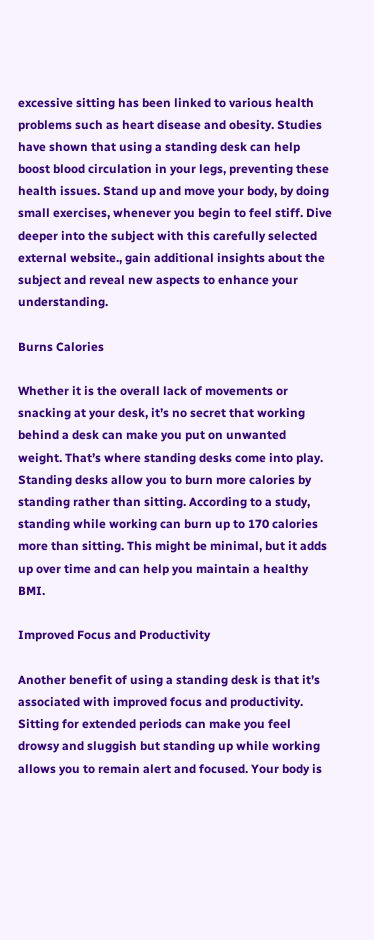excessive sitting has been linked to various health problems such as heart disease and obesity. Studies have shown that using a standing desk can help boost blood circulation in your legs, preventing these health issues. Stand up and move your body, by doing small exercises, whenever you begin to feel stiff. Dive deeper into the subject with this carefully selected external website., gain additional insights about the subject and reveal new aspects to enhance your understanding.

Burns Calories

Whether it is the overall lack of movements or snacking at your desk, it’s no secret that working behind a desk can make you put on unwanted weight. That’s where standing desks come into play. Standing desks allow you to burn more calories by standing rather than sitting. According to a study, standing while working can burn up to 170 calories more than sitting. This might be minimal, but it adds up over time and can help you maintain a healthy BMI.

Improved Focus and Productivity

Another benefit of using a standing desk is that it’s associated with improved focus and productivity. Sitting for extended periods can make you feel drowsy and sluggish but standing up while working allows you to remain alert and focused. Your body is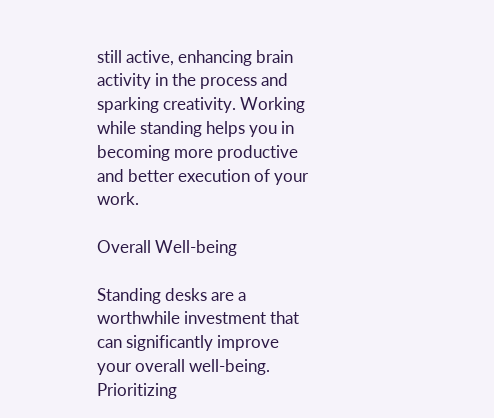still active, enhancing brain activity in the process and sparking creativity. Working while standing helps you in becoming more productive and better execution of your work.

Overall Well-being

Standing desks are a worthwhile investment that can significantly improve your overall well-being. Prioritizing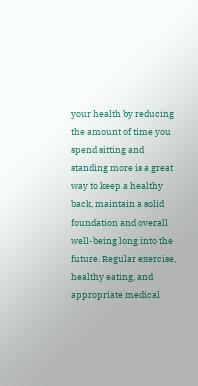your health by reducing the amount of time you spend sitting and standing more is a great way to keep a healthy back, maintain a solid foundation and overall well-being long into the future. Regular exercise, healthy eating, and appropriate medical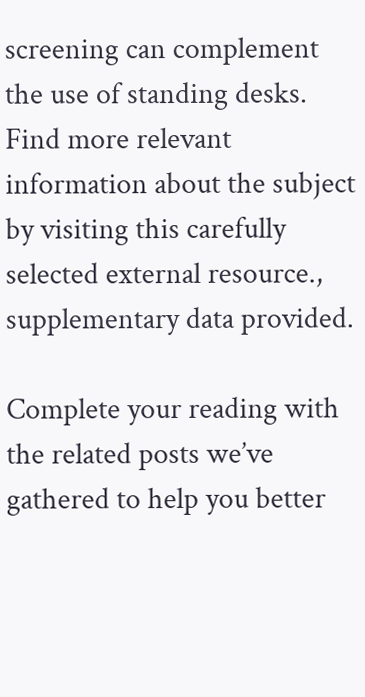screening can complement the use of standing desks. Find more relevant information about the subject by visiting this carefully selected external resource., supplementary data provided.

Complete your reading with the related posts we’ve gathered to help you better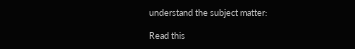understand the subject matter:

Read this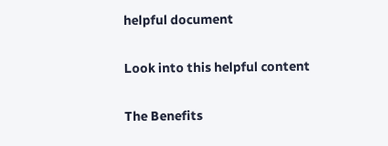helpful document

Look into this helpful content

The Benefits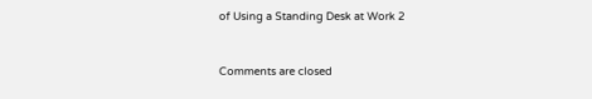of Using a Standing Desk at Work 2


Comments are closed